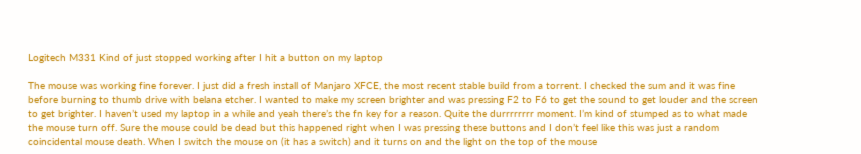Logitech M331 Kind of just stopped working after I hit a button on my laptop

The mouse was working fine forever. I just did a fresh install of Manjaro XFCE, the most recent stable build from a torrent. I checked the sum and it was fine before burning to thumb drive with belana etcher. I wanted to make my screen brighter and was pressing F2 to F6 to get the sound to get louder and the screen to get brighter. I haven’t used my laptop in a while and yeah there’s the fn key for a reason. Quite the durrrrrrrr moment. I’m kind of stumped as to what made the mouse turn off. Sure the mouse could be dead but this happened right when I was pressing these buttons and I don’t feel like this was just a random coincidental mouse death. When I switch the mouse on (it has a switch) and it turns on and the light on the top of the mouse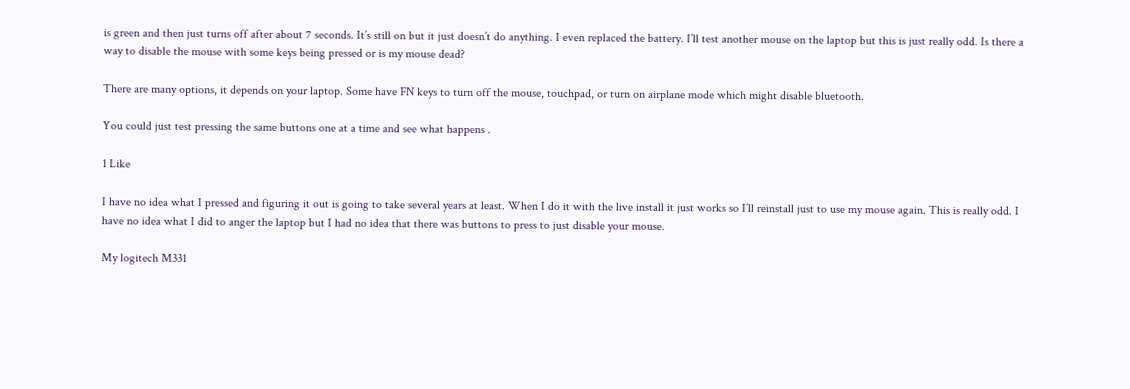is green and then just turns off after about 7 seconds. It’s still on but it just doesn’t do anything. I even replaced the battery. I’ll test another mouse on the laptop but this is just really odd. Is there a way to disable the mouse with some keys being pressed or is my mouse dead?

There are many options, it depends on your laptop. Some have FN keys to turn off the mouse, touchpad, or turn on airplane mode which might disable bluetooth.

You could just test pressing the same buttons one at a time and see what happens .

1 Like

I have no idea what I pressed and figuring it out is going to take several years at least. When I do it with the live install it just works so I’ll reinstall just to use my mouse again. This is really odd. I have no idea what I did to anger the laptop but I had no idea that there was buttons to press to just disable your mouse.

My logitech M331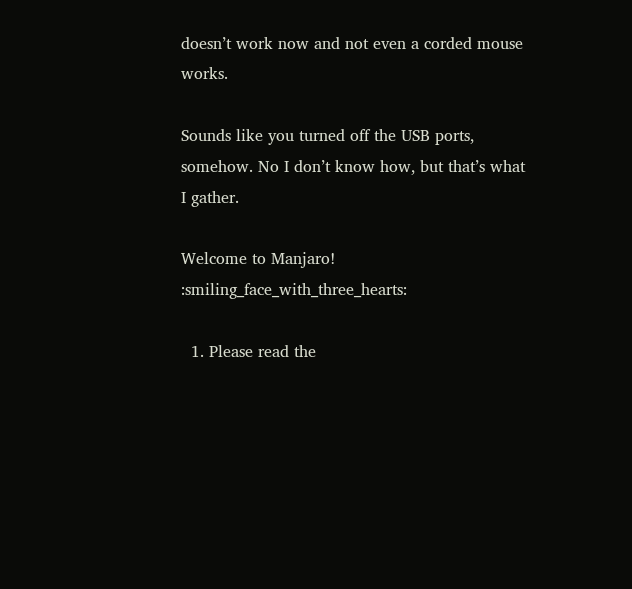doesn’t work now and not even a corded mouse works.

Sounds like you turned off the USB ports, somehow. No I don’t know how, but that’s what I gather.

Welcome to Manjaro! :smiling_face_with_three_hearts:

  1. Please read the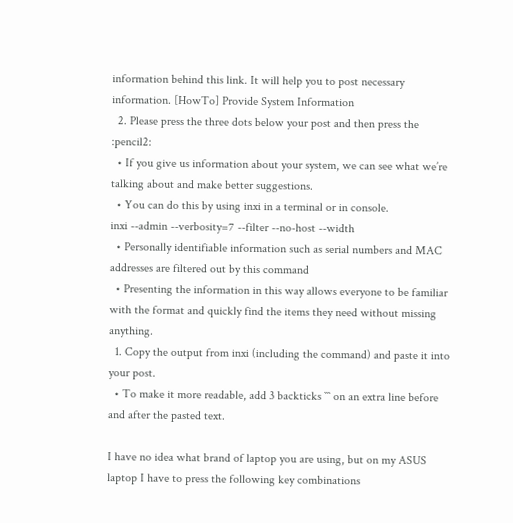information behind this link. It will help you to post necessary information. [HowTo] Provide System Information
  2. Please press the three dots below your post and then press the :pencil2:
  • If you give us information about your system, we can see what we’re talking about and make better suggestions.
  • You can do this by using inxi in a terminal or in console.
inxi --admin --verbosity=7 --filter --no-host --width
  • Personally identifiable information such as serial numbers and MAC addresses are filtered out by this command
  • Presenting the information in this way allows everyone to be familiar with the format and quickly find the items they need without missing anything.
  1. Copy the output from inxi (including the command) and paste it into your post.
  • To make it more readable, add 3 backticks ``` on an extra line before and after the pasted text.

I have no idea what brand of laptop you are using, but on my ASUS laptop I have to press the following key combinations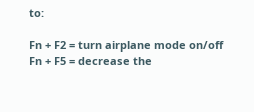to:

Fn + F2 = turn airplane mode on/off
Fn + F5 = decrease the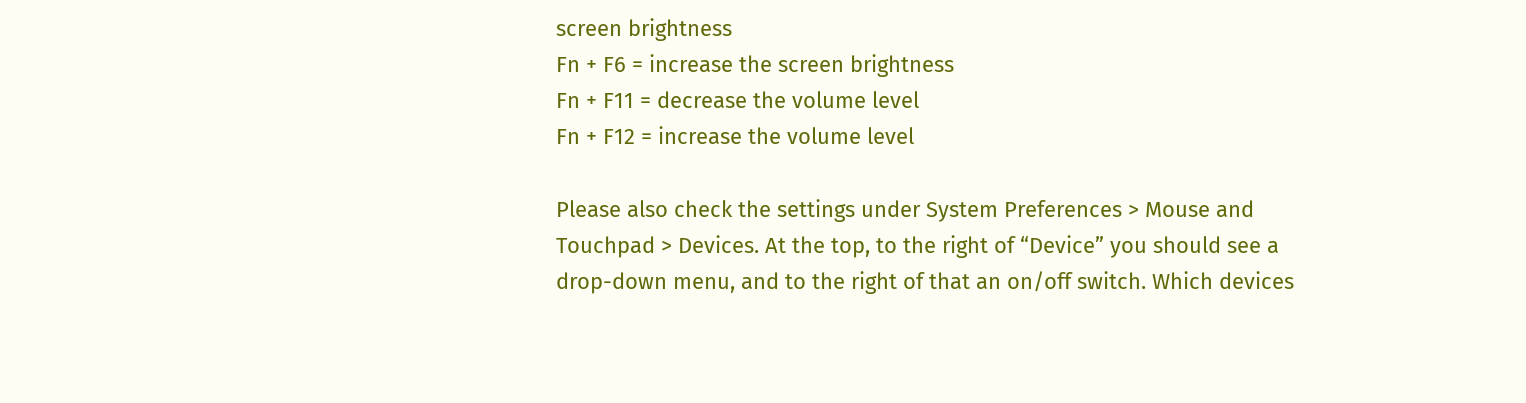screen brightness
Fn + F6 = increase the screen brightness
Fn + F11 = decrease the volume level
Fn + F12 = increase the volume level

Please also check the settings under System Preferences > Mouse and Touchpad > Devices. At the top, to the right of “Device” you should see a drop-down menu, and to the right of that an on/off switch. Which devices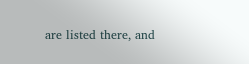are listed there, and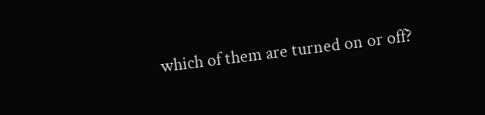which of them are turned on or off?